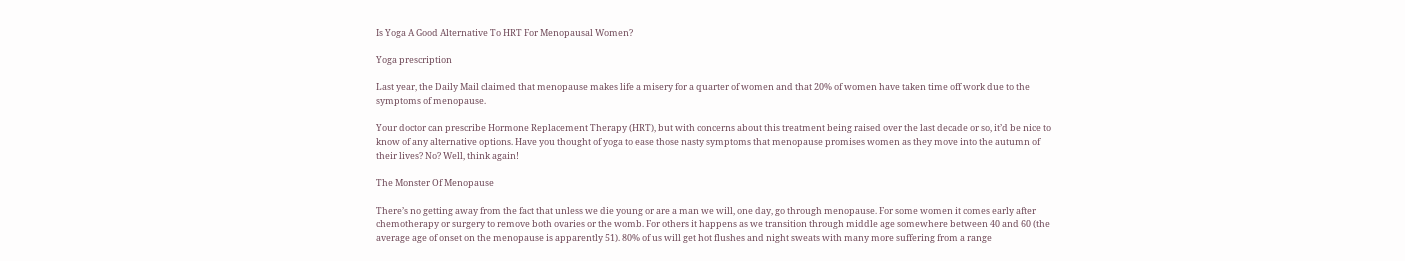Is Yoga A Good Alternative To HRT For Menopausal Women?

Yoga prescription

Last year, the Daily Mail claimed that menopause makes life a misery for a quarter of women and that 20% of women have taken time off work due to the symptoms of menopause.

Your doctor can prescribe Hormone Replacement Therapy (HRT), but with concerns about this treatment being raised over the last decade or so, it’d be nice to know of any alternative options. Have you thought of yoga to ease those nasty symptoms that menopause promises women as they move into the autumn of their lives? No? Well, think again!

The Monster Of Menopause

There’s no getting away from the fact that unless we die young or are a man we will, one day, go through menopause. For some women it comes early after chemotherapy or surgery to remove both ovaries or the womb. For others it happens as we transition through middle age somewhere between 40 and 60 (the average age of onset on the menopause is apparently 51). 80% of us will get hot flushes and night sweats with many more suffering from a range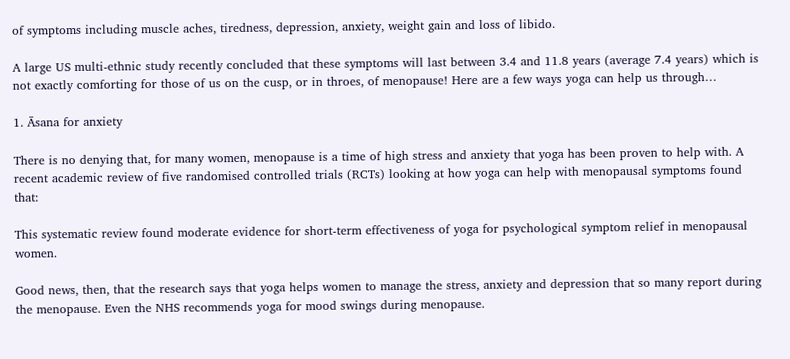of symptoms including muscle aches, tiredness, depression, anxiety, weight gain and loss of libido.

A large US multi-ethnic study recently concluded that these symptoms will last between 3.4 and 11.8 years (average 7.4 years) which is not exactly comforting for those of us on the cusp, or in throes, of menopause! Here are a few ways yoga can help us through…

1. Āsana for anxiety

There is no denying that, for many women, menopause is a time of high stress and anxiety that yoga has been proven to help with. A recent academic review of five randomised controlled trials (RCTs) looking at how yoga can help with menopausal symptoms found that:

This systematic review found moderate evidence for short-term effectiveness of yoga for psychological symptom relief in menopausal women.

Good news, then, that the research says that yoga helps women to manage the stress, anxiety and depression that so many report during the menopause. Even the NHS recommends yoga for mood swings during menopause.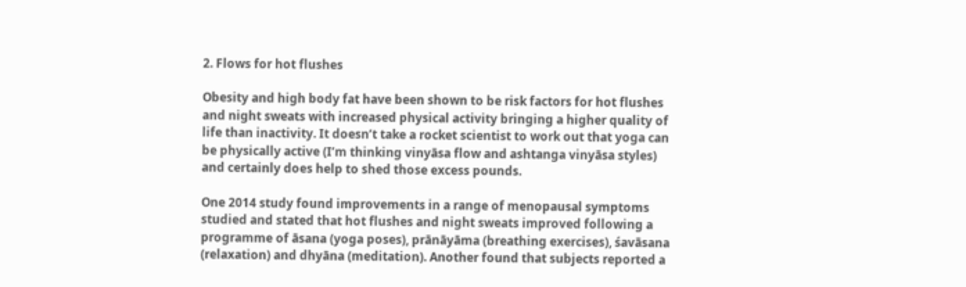2. Flows for hot flushes

Obesity and high body fat have been shown to be risk factors for hot flushes and night sweats with increased physical activity bringing a higher quality of life than inactivity. It doesn’t take a rocket scientist to work out that yoga can be physically active (I’m thinking vinyāsa flow and ashtanga vinyāsa styles) and certainly does help to shed those excess pounds.

One 2014 study found improvements in a range of menopausal symptoms studied and stated that hot flushes and night sweats improved following a programme of āsana (yoga poses), prānāyāma (breathing exercises), śavāsana (relaxation) and dhyāna (meditation). Another found that subjects reported a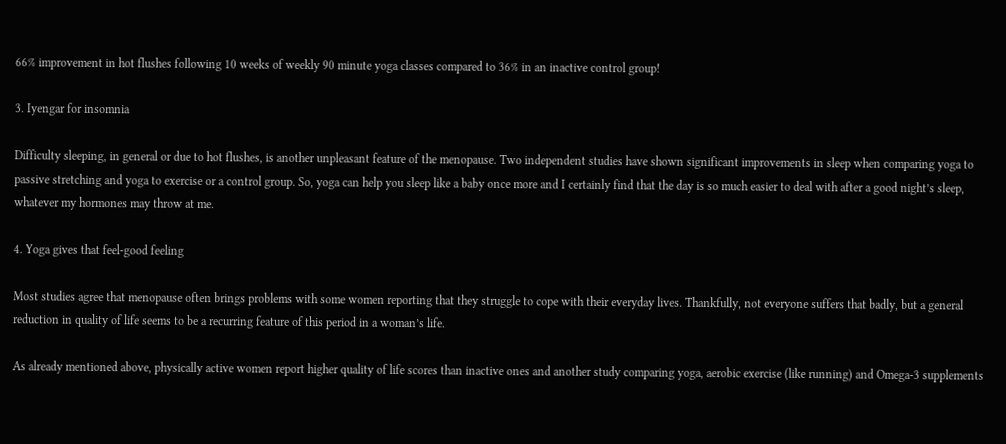66% improvement in hot flushes following 10 weeks of weekly 90 minute yoga classes compared to 36% in an inactive control group!

3. Iyengar for insomnia

Difficulty sleeping, in general or due to hot flushes, is another unpleasant feature of the menopause. Two independent studies have shown significant improvements in sleep when comparing yoga to passive stretching and yoga to exercise or a control group. So, yoga can help you sleep like a baby once more and I certainly find that the day is so much easier to deal with after a good night’s sleep, whatever my hormones may throw at me.

4. Yoga gives that feel-good feeling

Most studies agree that menopause often brings problems with some women reporting that they struggle to cope with their everyday lives. Thankfully, not everyone suffers that badly, but a general reduction in quality of life seems to be a recurring feature of this period in a woman’s life.

As already mentioned above, physically active women report higher quality of life scores than inactive ones and another study comparing yoga, aerobic exercise (like running) and Omega-3 supplements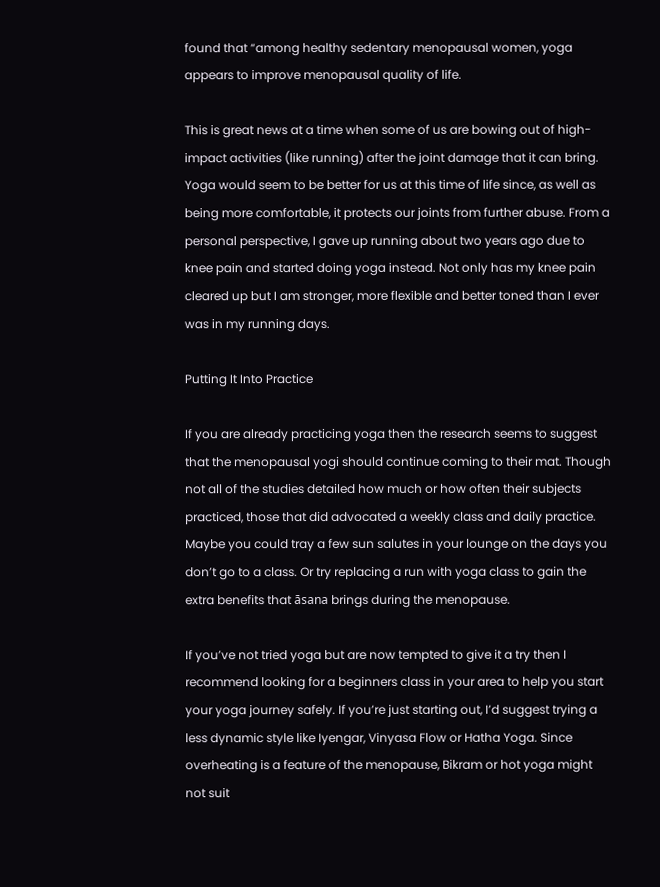found that “among healthy sedentary menopausal women, yoga appears to improve menopausal quality of life.

This is great news at a time when some of us are bowing out of high-impact activities (like running) after the joint damage that it can bring. Yoga would seem to be better for us at this time of life since, as well as being more comfortable, it protects our joints from further abuse. From a personal perspective, I gave up running about two years ago due to knee pain and started doing yoga instead. Not only has my knee pain cleared up but I am stronger, more flexible and better toned than I ever was in my running days.

Putting It Into Practice

If you are already practicing yoga then the research seems to suggest that the menopausal yogi should continue coming to their mat. Though not all of the studies detailed how much or how often their subjects practiced, those that did advocated a weekly class and daily practice. Maybe you could tray a few sun salutes in your lounge on the days you don’t go to a class. Or try replacing a run with yoga class to gain the extra benefits that āsana brings during the menopause.

If you’ve not tried yoga but are now tempted to give it a try then I recommend looking for a beginners class in your area to help you start your yoga journey safely. If you’re just starting out, I’d suggest trying a less dynamic style like Iyengar, Vinyasa Flow or Hatha Yoga. Since overheating is a feature of the menopause, Bikram or hot yoga might not suit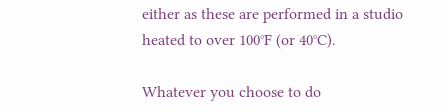either as these are performed in a studio heated to over 100°F (or 40°C).

Whatever you choose to do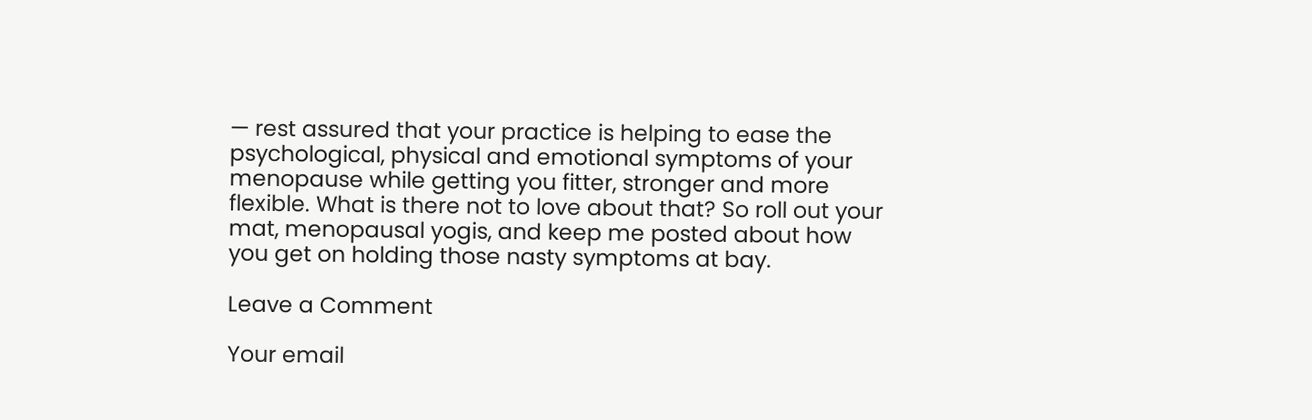— rest assured that your practice is helping to ease the psychological, physical and emotional symptoms of your menopause while getting you fitter, stronger and more flexible. What is there not to love about that? So roll out your mat, menopausal yogis, and keep me posted about how you get on holding those nasty symptoms at bay.

Leave a Comment

Your email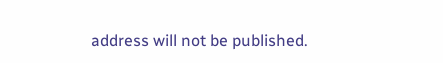address will not be published.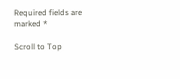Required fields are marked *

Scroll to Top